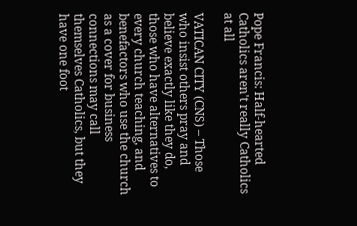Pope Francis: Half-hearted Catholics aren't really Catholics at all

VATICAN CITY (CNS) – Those who insist others pray and believe exactly like they do, those who have alternatives to every church teaching, and benefactors who use the church as a cover for business connections may call themselves Catholics, but they have one foot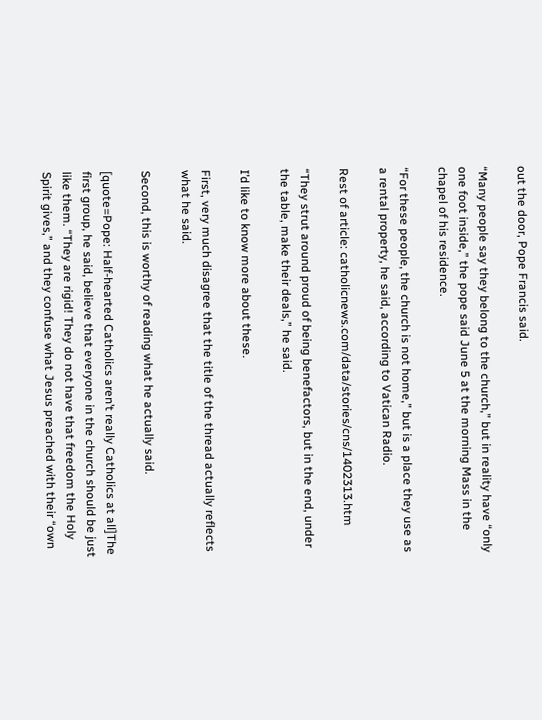out the door, Pope Francis said.

“Many people say they belong to the church,” but in reality have “only one foot inside,” the pope said June 5 at the morning Mass in the chapel of his residence.

“For these people, the church is not home,” but is a place they use as a rental property, he said, according to Vatican Radio.

Rest of article: catholicnews.com/data/stories/cns/1402313.htm

“They strut around proud of being benefactors, but in the end, under the table, make their deals,” he said.

I’d like to know more about these.

First, very much disagree that the title of the thread actually reflects what he said.

Second, this is worthy of reading what he actually said.

[quote=Pope: Half-hearted Catholics aren’t really Catholics at all]The first group, he said, believe that everyone in the church should be just like them. “They are rigid! They do not have that freedom the Holy Spirit gives,” and they confuse what Jesus preached with their “own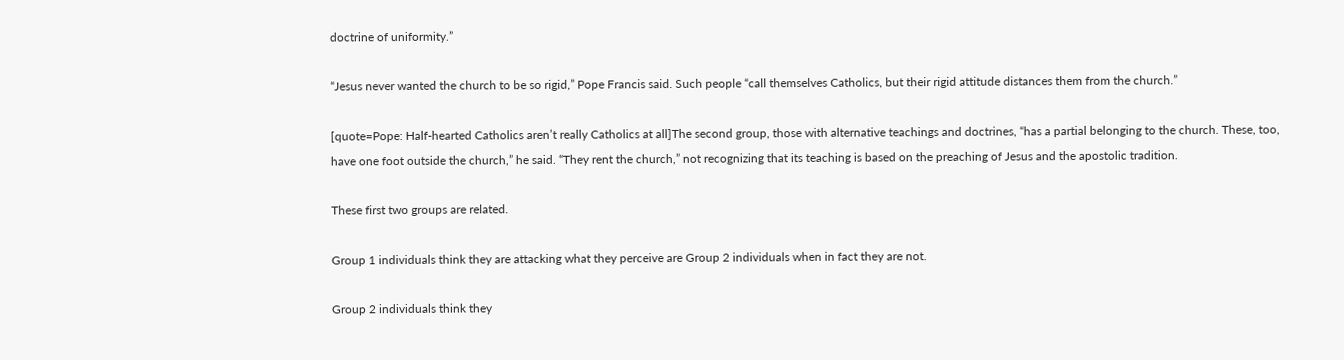doctrine of uniformity.”

“Jesus never wanted the church to be so rigid,” Pope Francis said. Such people “call themselves Catholics, but their rigid attitude distances them from the church.”

[quote=Pope: Half-hearted Catholics aren’t really Catholics at all]The second group, those with alternative teachings and doctrines, “has a partial belonging to the church. These, too, have one foot outside the church,” he said. “They rent the church,” not recognizing that its teaching is based on the preaching of Jesus and the apostolic tradition.

These first two groups are related.

Group 1 individuals think they are attacking what they perceive are Group 2 individuals when in fact they are not.

Group 2 individuals think they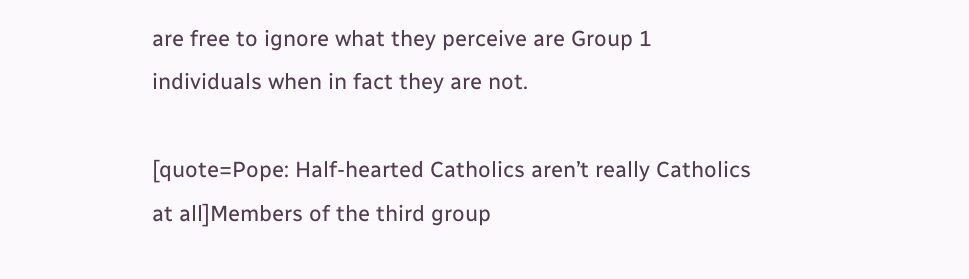are free to ignore what they perceive are Group 1 individuals when in fact they are not.

[quote=Pope: Half-hearted Catholics aren’t really Catholics at all]Members of the third group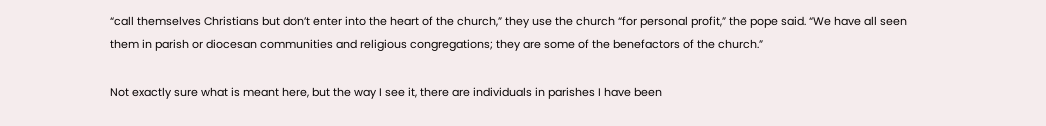“call themselves Christians but don’t enter into the heart of the church,” they use the church “for personal profit,” the pope said. “We have all seen them in parish or diocesan communities and religious congregations; they are some of the benefactors of the church.”

Not exactly sure what is meant here, but the way I see it, there are individuals in parishes I have been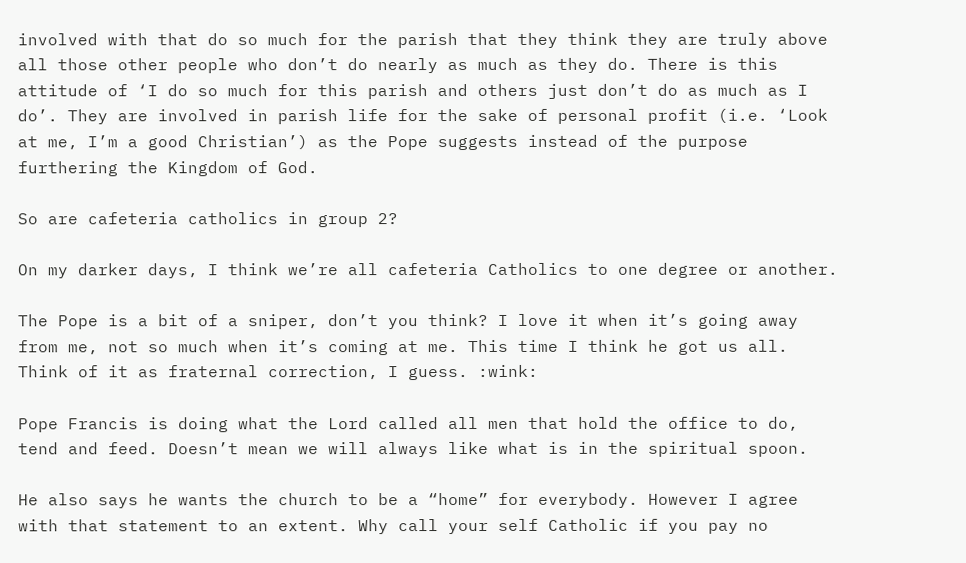involved with that do so much for the parish that they think they are truly above all those other people who don’t do nearly as much as they do. There is this attitude of ‘I do so much for this parish and others just don’t do as much as I do’. They are involved in parish life for the sake of personal profit (i.e. ‘Look at me, I’m a good Christian’) as the Pope suggests instead of the purpose furthering the Kingdom of God.

So are cafeteria catholics in group 2?

On my darker days, I think we’re all cafeteria Catholics to one degree or another.

The Pope is a bit of a sniper, don’t you think? I love it when it’s going away from me, not so much when it’s coming at me. This time I think he got us all. Think of it as fraternal correction, I guess. :wink:

Pope Francis is doing what the Lord called all men that hold the office to do, tend and feed. Doesn’t mean we will always like what is in the spiritual spoon.

He also says he wants the church to be a “home” for everybody. However I agree with that statement to an extent. Why call your self Catholic if you pay no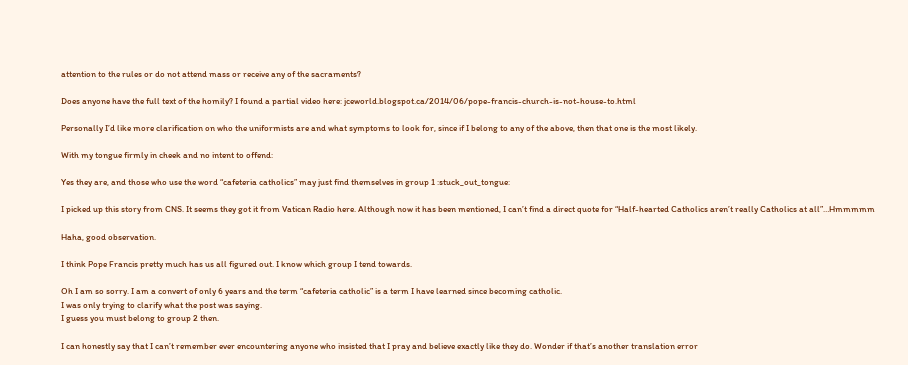attention to the rules or do not attend mass or receive any of the sacraments?

Does anyone have the full text of the homily? I found a partial video here: jceworld.blogspot.ca/2014/06/pope-francis-church-is-not-house-to.html

Personally I’d like more clarification on who the uniformists are and what symptoms to look for, since if I belong to any of the above, then that one is the most likely.

With my tongue firmly in cheek and no intent to offend:

Yes they are, and those who use the word “cafeteria catholics” may just find themselves in group 1 :stuck_out_tongue:

I picked up this story from CNS. It seems they got it from Vatican Radio here. Although now it has been mentioned, I can’t find a direct quote for “Half-hearted Catholics aren’t really Catholics at all”…Hmmmmm

Haha, good observation.

I think Pope Francis pretty much has us all figured out. I know which group I tend towards.

Oh I am so sorry. I am a convert of only 6 years and the term “cafeteria catholic” is a term I have learned since becoming catholic.
I was only trying to clarify what the post was saying.
I guess you must belong to group 2 then.

I can honestly say that I can’t remember ever encountering anyone who insisted that I pray and believe exactly like they do. Wonder if that’s another translation error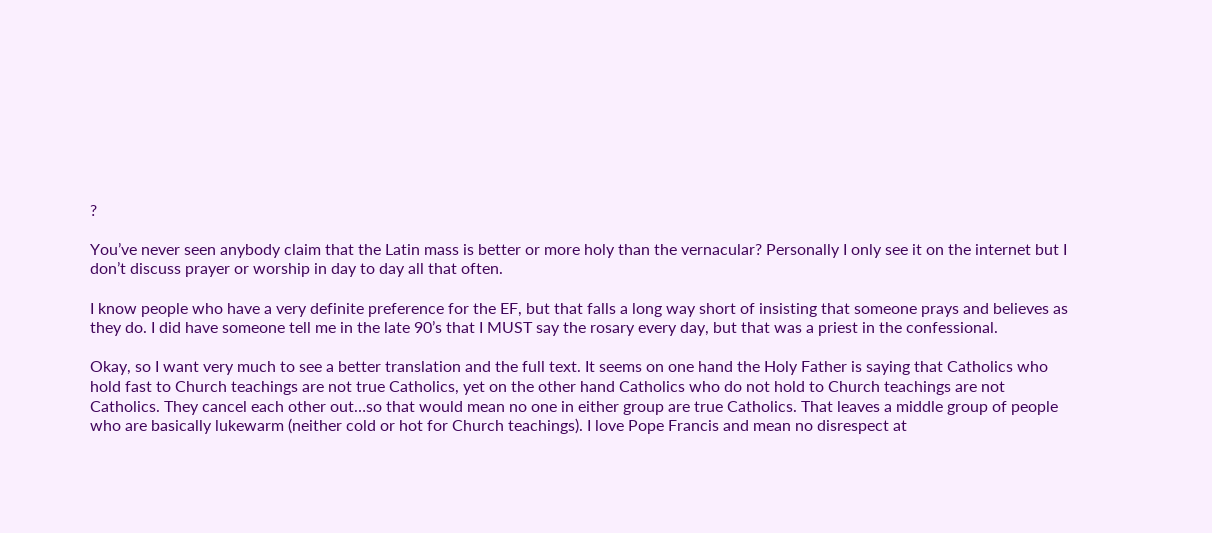?

You’ve never seen anybody claim that the Latin mass is better or more holy than the vernacular? Personally I only see it on the internet but I don’t discuss prayer or worship in day to day all that often.

I know people who have a very definite preference for the EF, but that falls a long way short of insisting that someone prays and believes as they do. I did have someone tell me in the late 90’s that I MUST say the rosary every day, but that was a priest in the confessional.

Okay, so I want very much to see a better translation and the full text. It seems on one hand the Holy Father is saying that Catholics who hold fast to Church teachings are not true Catholics, yet on the other hand Catholics who do not hold to Church teachings are not Catholics. They cancel each other out…so that would mean no one in either group are true Catholics. That leaves a middle group of people who are basically lukewarm (neither cold or hot for Church teachings). I love Pope Francis and mean no disrespect at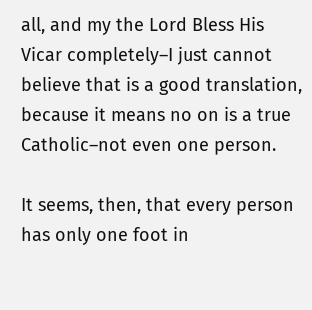all, and my the Lord Bless His Vicar completely–I just cannot believe that is a good translation, because it means no on is a true Catholic–not even one person.

It seems, then, that every person has only one foot in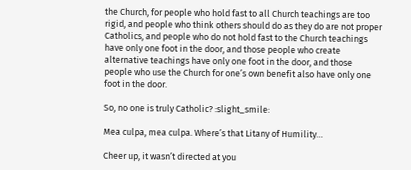the Church, for people who hold fast to all Church teachings are too rigid, and people who think others should do as they do are not proper Catholics, and people who do not hold fast to the Church teachings have only one foot in the door, and those people who create alternative teachings have only one foot in the door, and those people who use the Church for one’s own benefit also have only one foot in the door.

So, no one is truly Catholic? :slight_smile:

Mea culpa, mea culpa. Where’s that Litany of Humility…

Cheer up, it wasn’t directed at you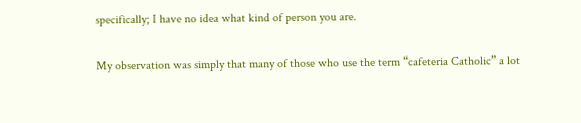specifically; I have no idea what kind of person you are.

My observation was simply that many of those who use the term “cafeteria Catholic” a lot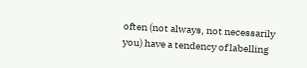often (not always, not necessarily you) have a tendency of labelling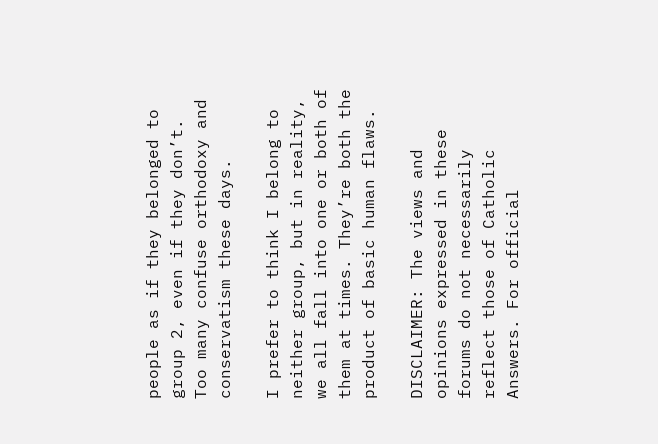people as if they belonged to group 2, even if they don’t. Too many confuse orthodoxy and conservatism these days.

I prefer to think I belong to neither group, but in reality, we all fall into one or both of them at times. They’re both the product of basic human flaws.

DISCLAIMER: The views and opinions expressed in these forums do not necessarily reflect those of Catholic Answers. For official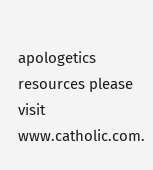apologetics resources please visit www.catholic.com.